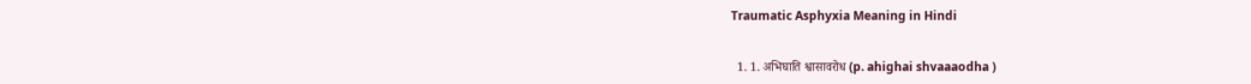Traumatic Asphyxia Meaning in Hindi


  1. 1. अभिघाति श्वासावरोध (p. ahighai shvaaaodha )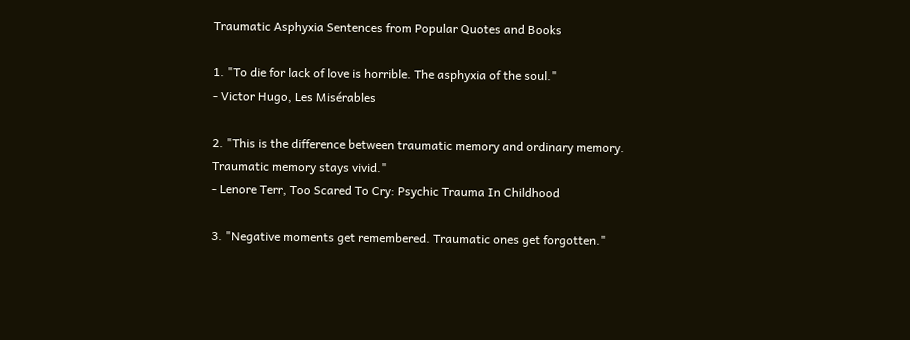Traumatic Asphyxia Sentences from Popular Quotes and Books

1. "To die for lack of love is horrible. The asphyxia of the soul."
- Victor Hugo, Les Misérables

2. "This is the difference between traumatic memory and ordinary memory. Traumatic memory stays vivid."
- Lenore Terr, Too Scared To Cry: Psychic Trauma In Childhood

3. "Negative moments get remembered. Traumatic ones get forgotten."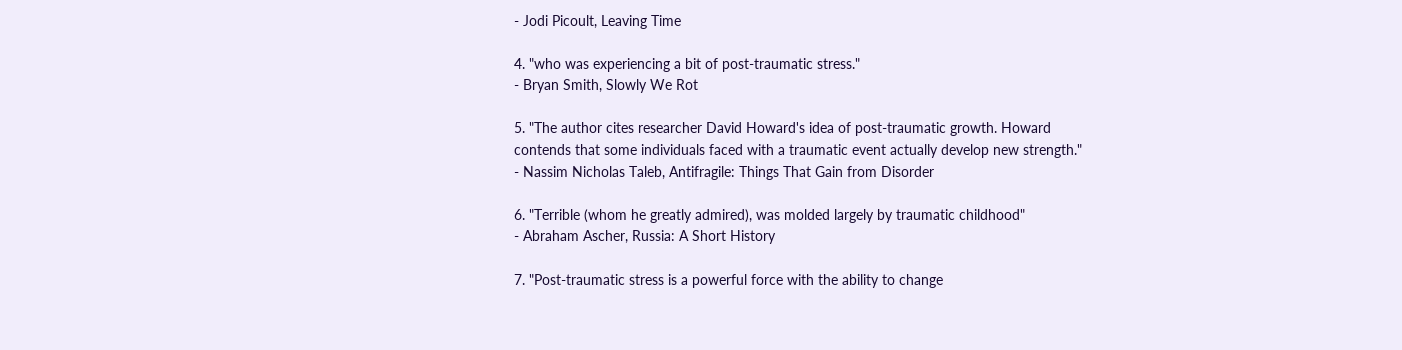- Jodi Picoult, Leaving Time

4. "who was experiencing a bit of post-traumatic stress."
- Bryan Smith, Slowly We Rot

5. "The author cites researcher David Howard's idea of post-traumatic growth. Howard contends that some individuals faced with a traumatic event actually develop new strength."
- Nassim Nicholas Taleb, Antifragile: Things That Gain from Disorder

6. "Terrible (whom he greatly admired), was molded largely by traumatic childhood"
- Abraham Ascher, Russia: A Short History

7. "Post-traumatic stress is a powerful force with the ability to change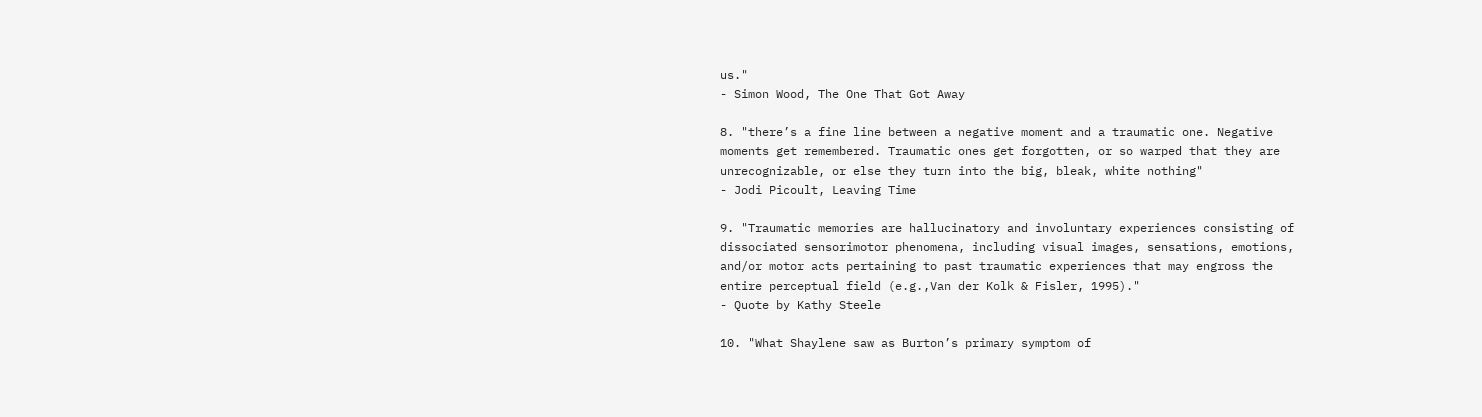us."
- Simon Wood, The One That Got Away

8. "there’s a fine line between a negative moment and a traumatic one. Negative moments get remembered. Traumatic ones get forgotten, or so warped that they are unrecognizable, or else they turn into the big, bleak, white nothing"
- Jodi Picoult, Leaving Time

9. "Traumatic memories are hallucinatory and involuntary experiences consisting of dissociated sensorimotor phenomena, including visual images, sensations, emotions, and/or motor acts pertaining to past traumatic experiences that may engross the entire perceptual field (e.g.,Van der Kolk & Fisler, 1995)."
- Quote by Kathy Steele

10. "What Shaylene saw as Burton’s primary symptom of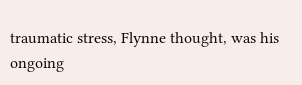traumatic stress, Flynne thought, was his ongoing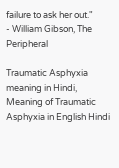failure to ask her out."
- William Gibson, The Peripheral

Traumatic Asphyxia meaning in Hindi, Meaning of Traumatic Asphyxia in English Hindi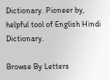Dictionary. Pioneer by, helpful tool of English Hindi Dictionary.

Browse By Letters